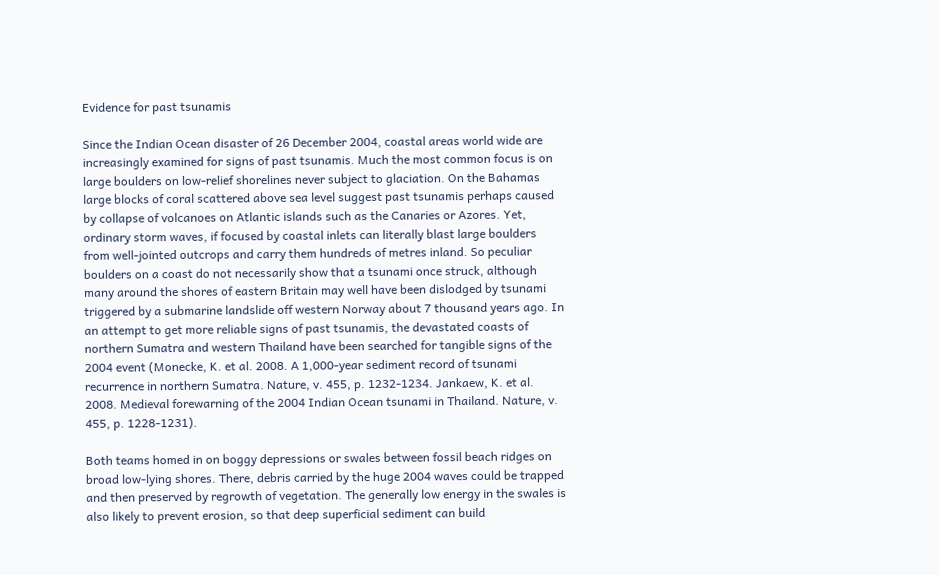Evidence for past tsunamis

Since the Indian Ocean disaster of 26 December 2004, coastal areas world wide are increasingly examined for signs of past tsunamis. Much the most common focus is on large boulders on low-relief shorelines never subject to glaciation. On the Bahamas large blocks of coral scattered above sea level suggest past tsunamis perhaps caused by collapse of volcanoes on Atlantic islands such as the Canaries or Azores. Yet, ordinary storm waves, if focused by coastal inlets can literally blast large boulders from well-jointed outcrops and carry them hundreds of metres inland. So peculiar boulders on a coast do not necessarily show that a tsunami once struck, although many around the shores of eastern Britain may well have been dislodged by tsunami triggered by a submarine landslide off western Norway about 7 thousand years ago. In an attempt to get more reliable signs of past tsunamis, the devastated coasts of northern Sumatra and western Thailand have been searched for tangible signs of the 2004 event (Monecke, K. et al. 2008. A 1,000-year sediment record of tsunami recurrence in northern Sumatra. Nature, v. 455, p. 1232-1234. Jankaew, K. et al. 2008. Medieval forewarning of the 2004 Indian Ocean tsunami in Thailand. Nature, v. 455, p. 1228-1231).

Both teams homed in on boggy depressions or swales between fossil beach ridges on broad low-lying shores. There, debris carried by the huge 2004 waves could be trapped and then preserved by regrowth of vegetation. The generally low energy in the swales is also likely to prevent erosion, so that deep superficial sediment can build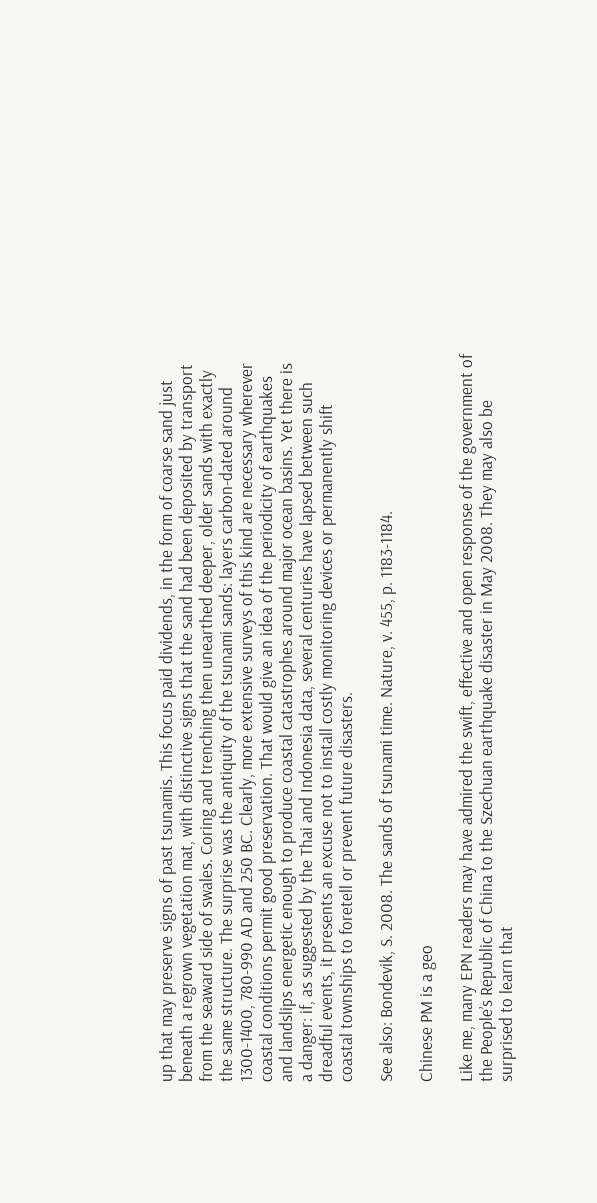up that may preserve signs of past tsunamis. This focus paid dividends, in the form of coarse sand just beneath a regrown vegetation mat, with distinctive signs that the sand had been deposited by transport from the seaward side of swales. Coring and trenching then unearthed deeper, older sands with exactly the same structure. The surprise was the antiquity of the tsunami sands: layers carbon-dated around 1300-1400, 780-990 AD and 250 BC. Clearly, more extensive surveys of this kind are necessary wherever coastal conditions permit good preservation. That would give an idea of the periodicity of earthquakes and landslips energetic enough to produce coastal catastrophes around major ocean basins. Yet there is a danger: if, as suggested by the Thai and Indonesia data, several centuries have lapsed between such dreadful events, it presents an excuse not to install costly monitoring devices or permanently shift coastal townships to foretell or prevent future disasters.

See also: Bondevik, S. 2008. The sands of tsunami time. Nature, v. 455, p. 1183-1184.

Chinese PM is a geo

Like me, many EPN readers may have admired the swift, effective and open response of the government of the People’s Republic of China to the Szechuan earthquake disaster in May 2008. They may also be surprised to learn that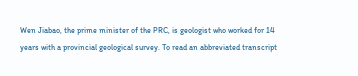Wen Jiabao, the prime minister of the PRC, is geologist who worked for 14 years with a provincial geological survey. To read an abbreviated transcript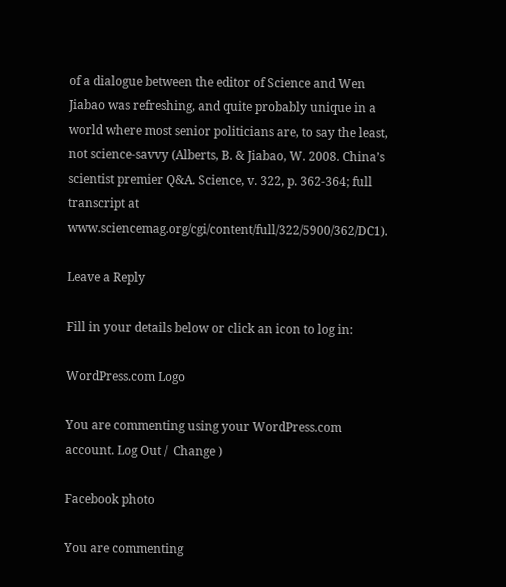of a dialogue between the editor of Science and Wen Jiabao was refreshing, and quite probably unique in a world where most senior politicians are, to say the least, not science-savvy (Alberts, B. & Jiabao, W. 2008. China’s scientist premier Q&A. Science, v. 322, p. 362-364; full transcript at www.sciencemag.org/cgi/content/full/322/5900/362/DC1).

Leave a Reply

Fill in your details below or click an icon to log in:

WordPress.com Logo

You are commenting using your WordPress.com account. Log Out /  Change )

Facebook photo

You are commenting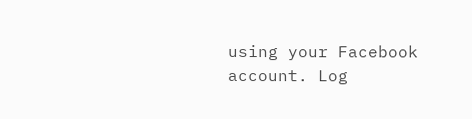using your Facebook account. Log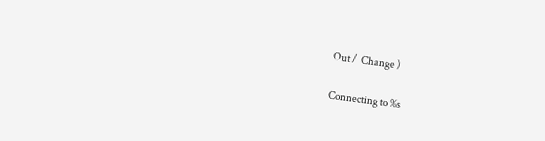Out /  Change )

Connecting to %s